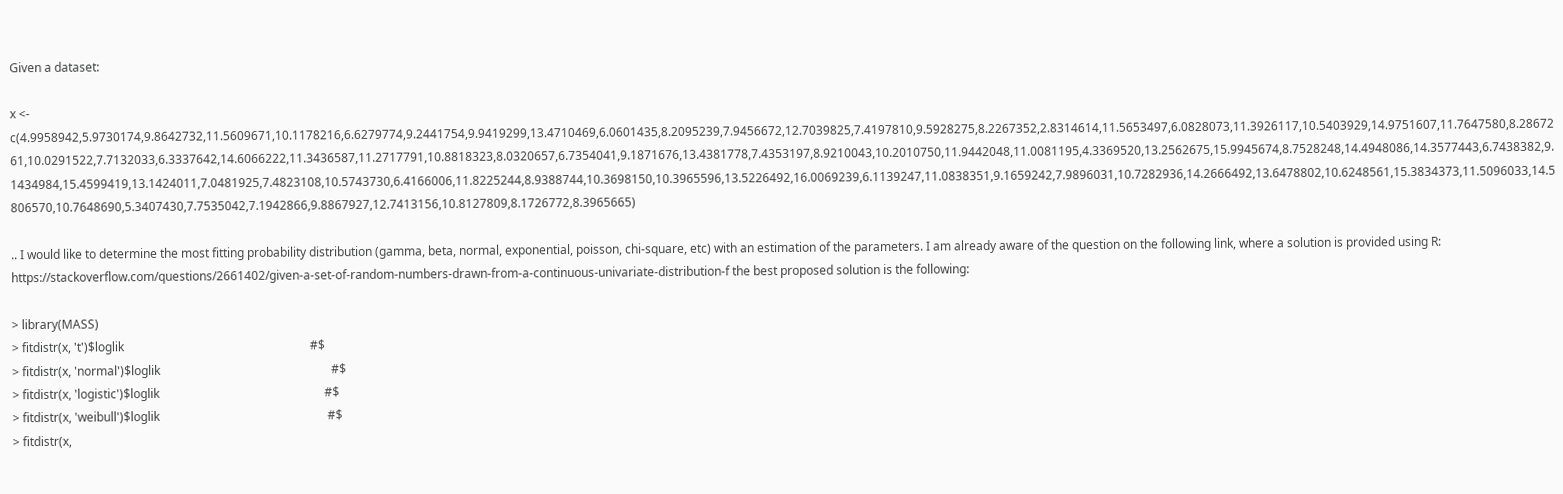Given a dataset:

x <- c(4.9958942,5.9730174,9.8642732,11.5609671,10.1178216,6.6279774,9.2441754,9.9419299,13.4710469,6.0601435,8.2095239,7.9456672,12.7039825,7.4197810,9.5928275,8.2267352,2.8314614,11.5653497,6.0828073,11.3926117,10.5403929,14.9751607,11.7647580,8.2867261,10.0291522,7.7132033,6.3337642,14.6066222,11.3436587,11.2717791,10.8818323,8.0320657,6.7354041,9.1871676,13.4381778,7.4353197,8.9210043,10.2010750,11.9442048,11.0081195,4.3369520,13.2562675,15.9945674,8.7528248,14.4948086,14.3577443,6.7438382,9.1434984,15.4599419,13.1424011,7.0481925,7.4823108,10.5743730,6.4166006,11.8225244,8.9388744,10.3698150,10.3965596,13.5226492,16.0069239,6.1139247,11.0838351,9.1659242,7.9896031,10.7282936,14.2666492,13.6478802,10.6248561,15.3834373,11.5096033,14.5806570,10.7648690,5.3407430,7.7535042,7.1942866,9.8867927,12.7413156,10.8127809,8.1726772,8.3965665)

.. I would like to determine the most fitting probability distribution (gamma, beta, normal, exponential, poisson, chi-square, etc) with an estimation of the parameters. I am already aware of the question on the following link, where a solution is provided using R: https://stackoverflow.com/questions/2661402/given-a-set-of-random-numbers-drawn-from-a-continuous-univariate-distribution-f the best proposed solution is the following:

> library(MASS)
> fitdistr(x, 't')$loglik                                                              #$
> fitdistr(x, 'normal')$loglik                                                         #$
> fitdistr(x, 'logistic')$loglik                                                       #$
> fitdistr(x, 'weibull')$loglik                                                        #$
> fitdistr(x,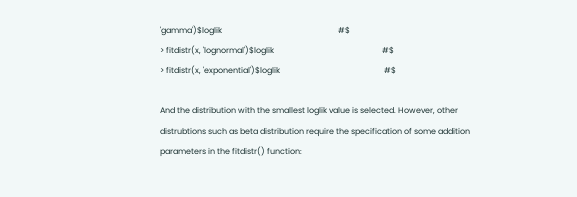'gamma')$loglik                                                          #$
> fitdistr(x, 'lognormal')$loglik                                                      #$
> fitdistr(x, 'exponential')$loglik                                                    #$

And the distribution with the smallest loglik value is selected. However, other distrubtions such as beta distribution require the specification of some addition parameters in the fitdistr() function: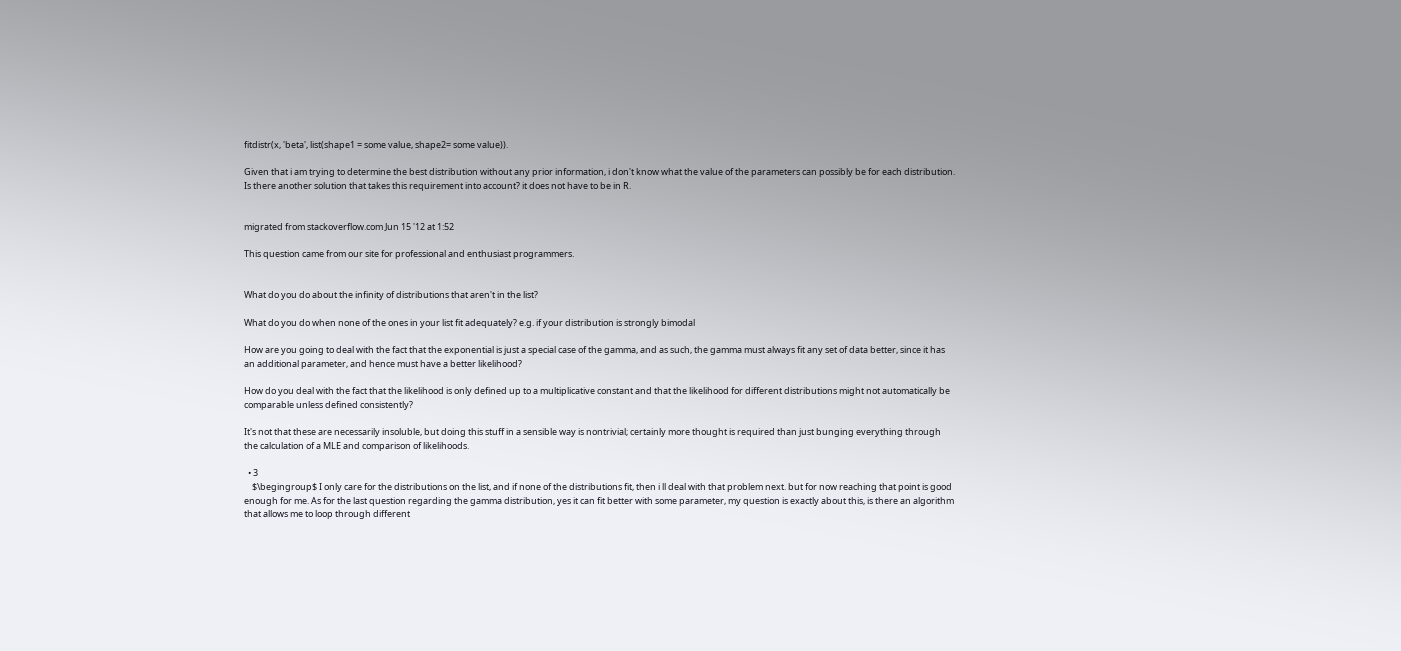fitdistr(x, 'beta', list(shape1 = some value, shape2= some value)).

Given that i am trying to determine the best distribution without any prior information, i don't know what the value of the parameters can possibly be for each distribution. Is there another solution that takes this requirement into account? it does not have to be in R.


migrated from stackoverflow.com Jun 15 '12 at 1:52

This question came from our site for professional and enthusiast programmers.


What do you do about the infinity of distributions that aren't in the list?

What do you do when none of the ones in your list fit adequately? e.g. if your distribution is strongly bimodal

How are you going to deal with the fact that the exponential is just a special case of the gamma, and as such, the gamma must always fit any set of data better, since it has an additional parameter, and hence must have a better likelihood?

How do you deal with the fact that the likelihood is only defined up to a multiplicative constant and that the likelihood for different distributions might not automatically be comparable unless defined consistently?

It's not that these are necessarily insoluble, but doing this stuff in a sensible way is nontrivial; certainly more thought is required than just bunging everything through the calculation of a MLE and comparison of likelihoods.

  • 3
    $\begingroup$ I only care for the distributions on the list, and if none of the distributions fit, then i ll deal with that problem next. but for now reaching that point is good enough for me. As for the last question regarding the gamma distribution, yes it can fit better with some parameter, my question is exactly about this, is there an algorithm that allows me to loop through different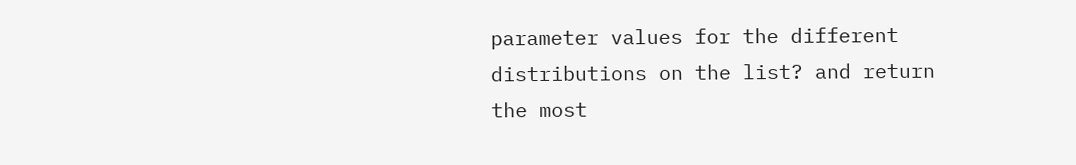parameter values for the different distributions on the list? and return the most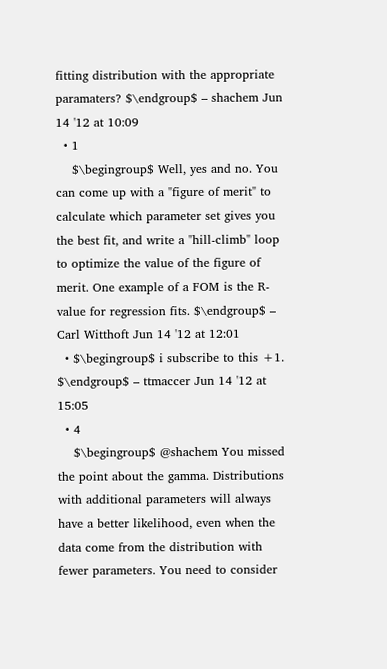fitting distribution with the appropriate paramaters? $\endgroup$ – shachem Jun 14 '12 at 10:09
  • 1
    $\begingroup$ Well, yes and no. You can come up with a "figure of merit" to calculate which parameter set gives you the best fit, and write a "hill-climb" loop to optimize the value of the figure of merit. One example of a FOM is the R-value for regression fits. $\endgroup$ – Carl Witthoft Jun 14 '12 at 12:01
  • $\begingroup$ i subscribe to this +1. $\endgroup$ – ttmaccer Jun 14 '12 at 15:05
  • 4
    $\begingroup$ @shachem You missed the point about the gamma. Distributions with additional parameters will always have a better likelihood, even when the data come from the distribution with fewer parameters. You need to consider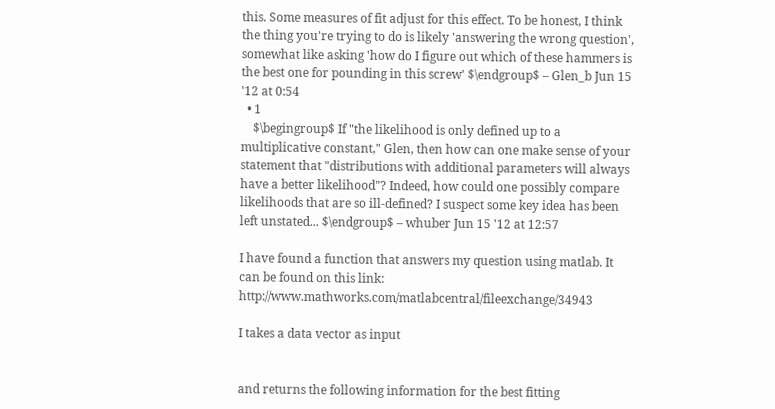this. Some measures of fit adjust for this effect. To be honest, I think the thing you're trying to do is likely 'answering the wrong question', somewhat like asking 'how do I figure out which of these hammers is the best one for pounding in this screw' $\endgroup$ – Glen_b Jun 15 '12 at 0:54
  • 1
    $\begingroup$ If "the likelihood is only defined up to a multiplicative constant," Glen, then how can one make sense of your statement that "distributions with additional parameters will always have a better likelihood"? Indeed, how could one possibly compare likelihoods that are so ill-defined? I suspect some key idea has been left unstated... $\endgroup$ – whuber Jun 15 '12 at 12:57

I have found a function that answers my question using matlab. It can be found on this link: http://www.mathworks.com/matlabcentral/fileexchange/34943

I takes a data vector as input


and returns the following information for the best fitting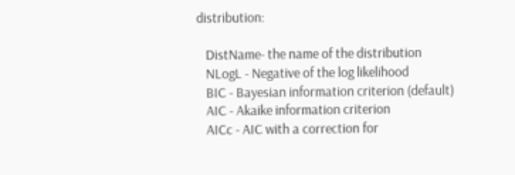distribution:

   DistName- the name of the distribution
   NLogL - Negative of the log likelihood
   BIC - Bayesian information criterion (default)
   AIC - Akaike information criterion
   AICc - AIC with a correction for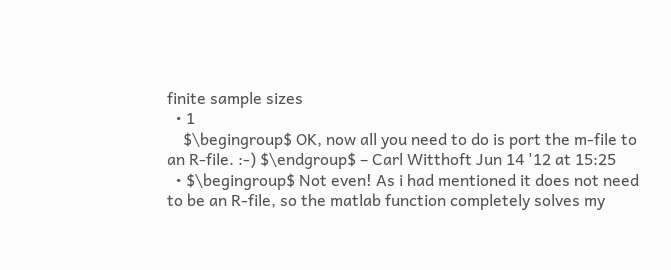finite sample sizes
  • 1
    $\begingroup$ OK, now all you need to do is port the m-file to an R-file. :-) $\endgroup$ – Carl Witthoft Jun 14 '12 at 15:25
  • $\begingroup$ Not even! As i had mentioned it does not need to be an R-file, so the matlab function completely solves my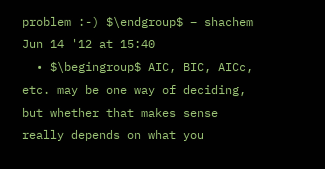problem :-) $\endgroup$ – shachem Jun 14 '12 at 15:40
  • $\begingroup$ AIC, BIC, AICc, etc. may be one way of deciding, but whether that makes sense really depends on what you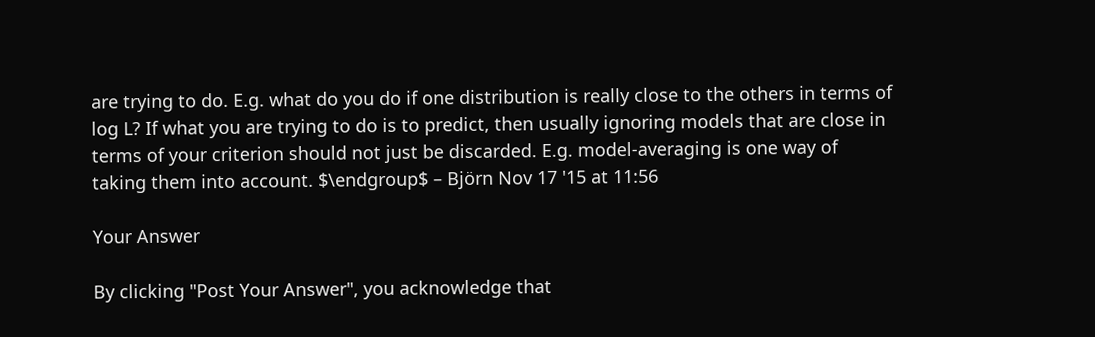are trying to do. E.g. what do you do if one distribution is really close to the others in terms of log L? If what you are trying to do is to predict, then usually ignoring models that are close in terms of your criterion should not just be discarded. E.g. model-averaging is one way of taking them into account. $\endgroup$ – Björn Nov 17 '15 at 11:56

Your Answer

By clicking "Post Your Answer", you acknowledge that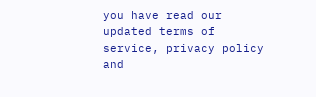you have read our updated terms of service, privacy policy and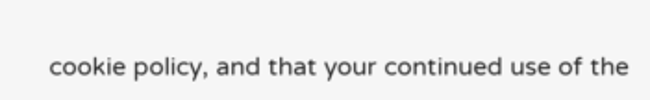cookie policy, and that your continued use of the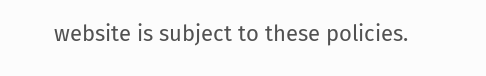website is subject to these policies.